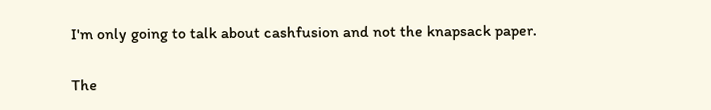I'm only going to talk about cashfusion and not the knapsack paper.

The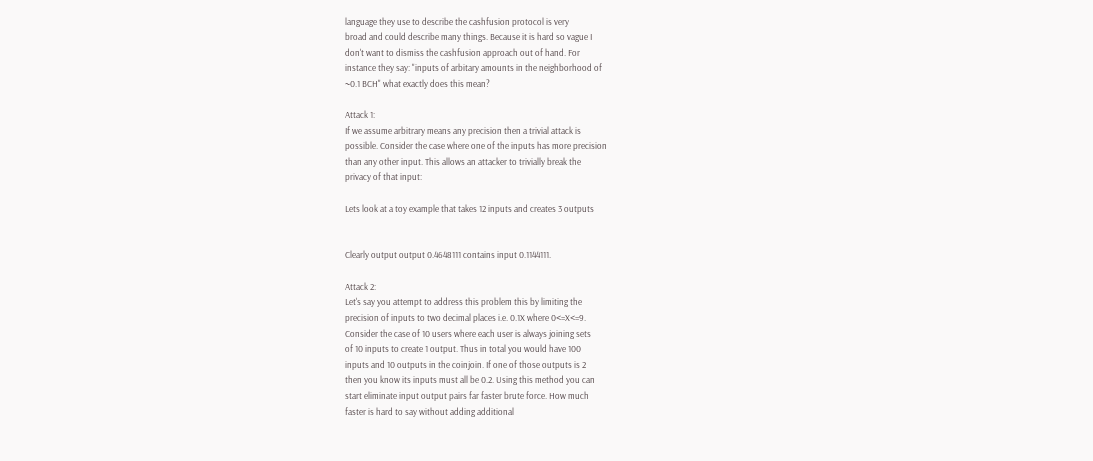language they use to describe the cashfusion protocol is very
broad and could describe many things. Because it is hard so vague I
don't want to dismiss the cashfusion approach out of hand. For
instance they say: "inputs of arbitary amounts in the neighborhood of
~0.1 BCH" what exactly does this mean?

Attack 1:
If we assume arbitrary means any precision then a trivial attack is
possible. Consider the case where one of the inputs has more precision
than any other input. This allows an attacker to trivially break the
privacy of that input:

Lets look at a toy example that takes 12 inputs and creates 3 outputs


Clearly output output 0.4648111 contains input 0.1144111.

Attack 2:
Let's say you attempt to address this problem this by limiting the
precision of inputs to two decimal places i.e. 0.1X where 0<=X<=9.
Consider the case of 10 users where each user is always joining sets
of 10 inputs to create 1 output. Thus in total you would have 100
inputs and 10 outputs in the coinjoin. If one of those outputs is 2
then you know its inputs must all be 0.2. Using this method you can
start eliminate input output pairs far faster brute force. How much
faster is hard to say without adding additional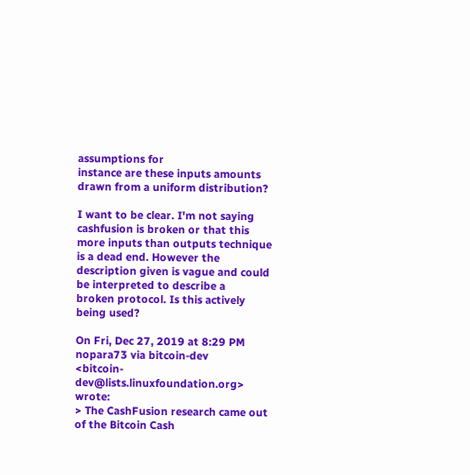assumptions for
instance are these inputs amounts drawn from a uniform distribution?

I want to be clear. I'm not saying cashfusion is broken or that this
more inputs than outputs technique is a dead end. However the
description given is vague and could be interpreted to describe a
broken protocol. Is this actively being used?

On Fri, Dec 27, 2019 at 8:29 PM nopara73 via bitcoin-dev
<bitcoin-dev@lists.linuxfoundation.org> wrote:
> The CashFusion research came out of the Bitcoin Cash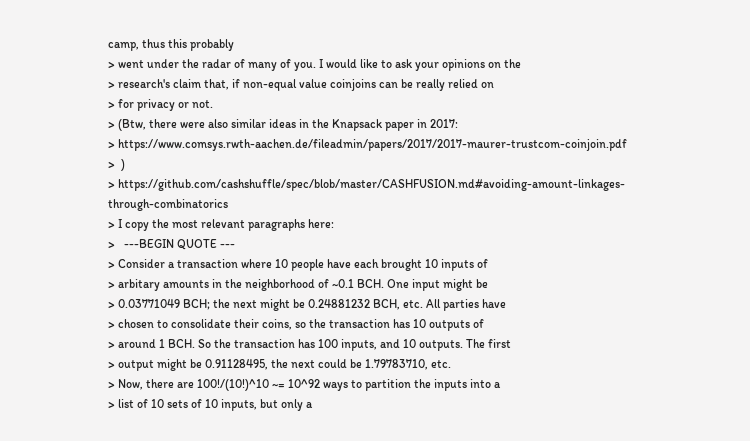camp, thus this probably
> went under the radar of many of you. I would like to ask your opinions on the
> research's claim that, if non-equal value coinjoins can be really relied on
> for privacy or not.
> (Btw, there were also similar ideas in the Knapsack paper in 2017:
> https://www.comsys.rwth-aachen.de/fileadmin/papers/2017/2017-maurer-trustcom-coinjoin.pdf
>  )
> https://github.com/cashshuffle/spec/blob/master/CASHFUSION.md#avoiding-amount-linkages-through-combinatorics
> I copy the most relevant paragraphs here:
>   ---BEGIN QUOTE ---
> Consider a transaction where 10 people have each brought 10 inputs of
> arbitary amounts in the neighborhood of ~0.1 BCH. One input might be
> 0.03771049 BCH; the next might be 0.24881232 BCH, etc. All parties have
> chosen to consolidate their coins, so the transaction has 10 outputs of
> around 1 BCH. So the transaction has 100 inputs, and 10 outputs. The first
> output might be 0.91128495, the next could be 1.79783710, etc.
> Now, there are 100!/(10!)^10 ~= 10^92 ways to partition the inputs into a
> list of 10 sets of 10 inputs, but only a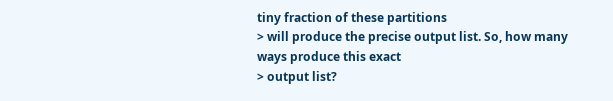tiny fraction of these partitions
> will produce the precise output list. So, how many ways produce this exact
> output list?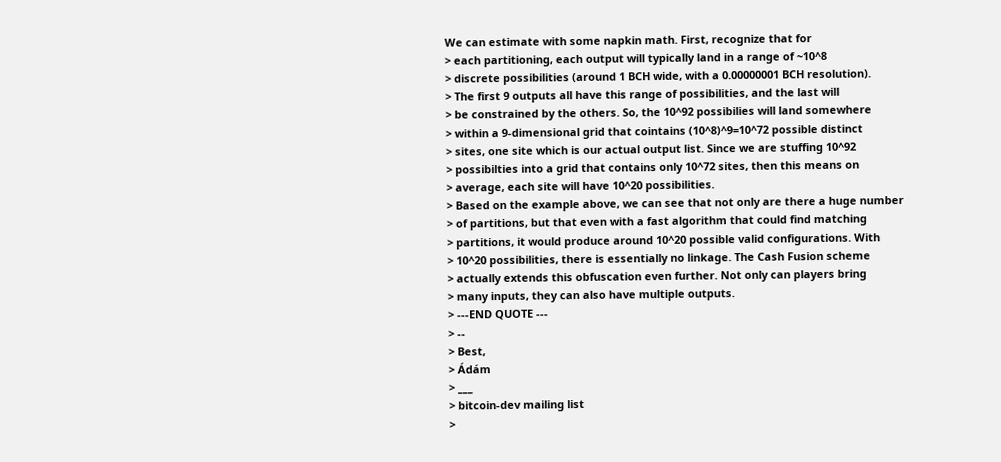We can estimate with some napkin math. First, recognize that for
> each partitioning, each output will typically land in a range of ~10^8
> discrete possibilities (around 1 BCH wide, with a 0.00000001 BCH resolution).
> The first 9 outputs all have this range of possibilities, and the last will
> be constrained by the others. So, the 10^92 possibilies will land somewhere
> within a 9-dimensional grid that cointains (10^8)^9=10^72 possible distinct
> sites, one site which is our actual output list. Since we are stuffing 10^92
> possibilties into a grid that contains only 10^72 sites, then this means on
> average, each site will have 10^20 possibilities.
> Based on the example above, we can see that not only are there a huge number
> of partitions, but that even with a fast algorithm that could find matching
> partitions, it would produce around 10^20 possible valid configurations. With
> 10^20 possibilities, there is essentially no linkage. The Cash Fusion scheme
> actually extends this obfuscation even further. Not only can players bring
> many inputs, they can also have multiple outputs.
> ---END QUOTE ---
> --
> Best,
> Ádám
> ___
> bitcoin-dev mailing list
>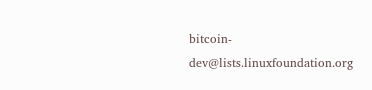bitcoin-dev@lists.linuxfoundation.org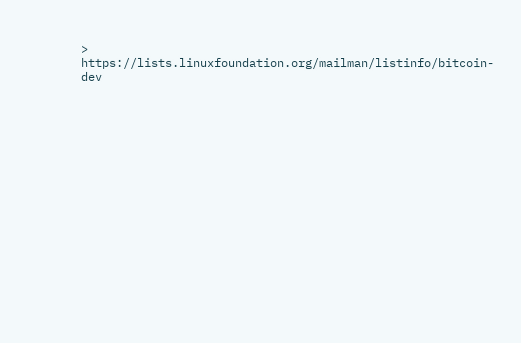> https://lists.linuxfoundation.org/mailman/listinfo/bitcoin-dev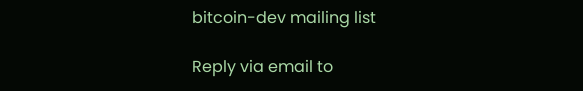bitcoin-dev mailing list

Reply via email to